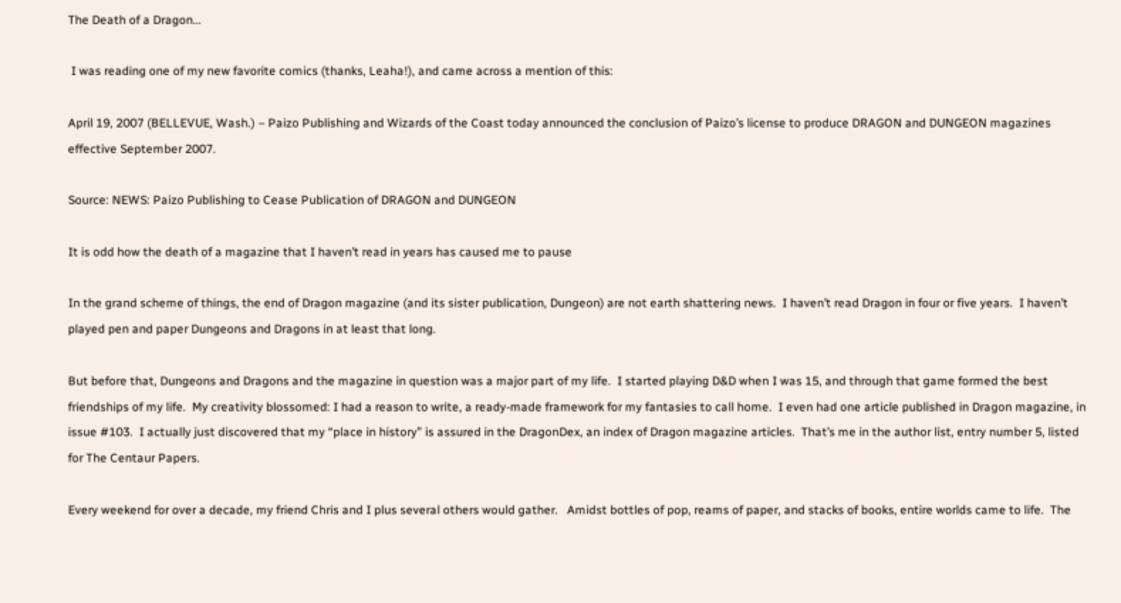The Death of a Dragon…

 I was reading one of my new favorite comics (thanks, Leaha!), and came across a mention of this:

April 19, 2007 (BELLEVUE, Wash.) – Paizo Publishing and Wizards of the Coast today announced the conclusion of Paizo’s license to produce DRAGON and DUNGEON magazines effective September 2007.

Source: NEWS: Paizo Publishing to Cease Publication of DRAGON and DUNGEON

It is odd how the death of a magazine that I haven’t read in years has caused me to pause

In the grand scheme of things, the end of Dragon magazine (and its sister publication, Dungeon) are not earth shattering news.  I haven’t read Dragon in four or five years.  I haven’t played pen and paper Dungeons and Dragons in at least that long.

But before that, Dungeons and Dragons and the magazine in question was a major part of my life.  I started playing D&D when I was 15, and through that game formed the best friendships of my life.  My creativity blossomed: I had a reason to write, a ready-made framework for my fantasies to call home.  I even had one article published in Dragon magazine, in issue #103.  I actually just discovered that my “place in history” is assured in the DragonDex, an index of Dragon magazine articles.  That’s me in the author list, entry number 5, listed for The Centaur Papers.

Every weekend for over a decade, my friend Chris and I plus several others would gather.   Amidst bottles of pop, reams of paper, and stacks of books, entire worlds came to life.  The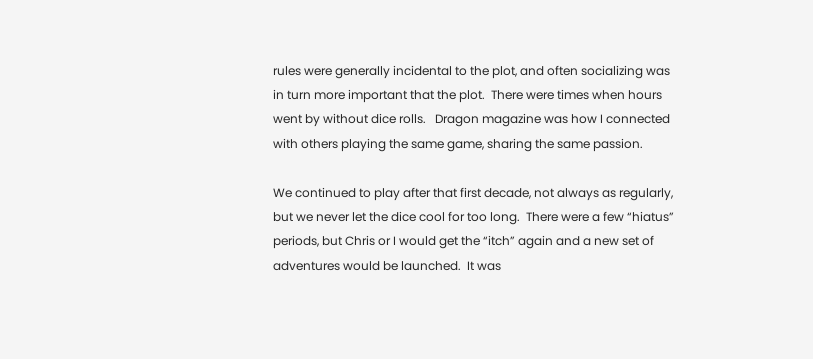rules were generally incidental to the plot, and often socializing was in turn more important that the plot.  There were times when hours went by without dice rolls.   Dragon magazine was how I connected with others playing the same game, sharing the same passion.

We continued to play after that first decade, not always as regularly, but we never let the dice cool for too long.  There were a few “hiatus” periods, but Chris or I would get the “itch” again and a new set of adventures would be launched.  It was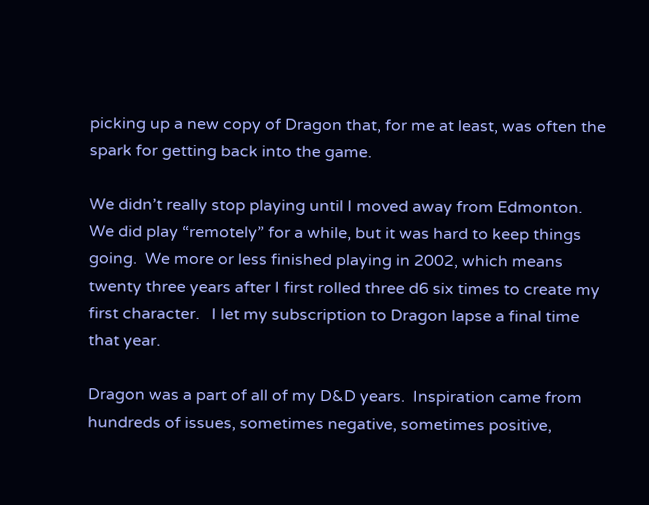picking up a new copy of Dragon that, for me at least, was often the spark for getting back into the game.

We didn’t really stop playing until I moved away from Edmonton.  We did play “remotely” for a while, but it was hard to keep things going.  We more or less finished playing in 2002, which means twenty three years after I first rolled three d6 six times to create my first character.   I let my subscription to Dragon lapse a final time that year.

Dragon was a part of all of my D&D years.  Inspiration came from hundreds of issues, sometimes negative, sometimes positive,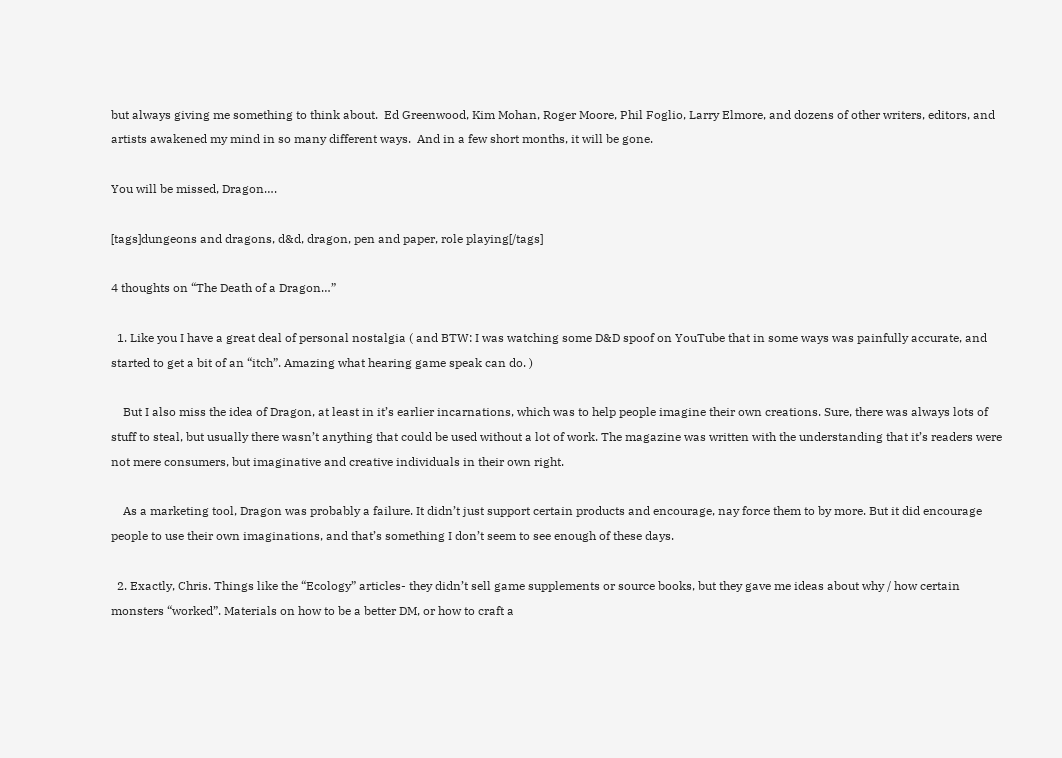but always giving me something to think about.  Ed Greenwood, Kim Mohan, Roger Moore, Phil Foglio, Larry Elmore, and dozens of other writers, editors, and artists awakened my mind in so many different ways.  And in a few short months, it will be gone.

You will be missed, Dragon….

[tags]dungeons and dragons, d&d, dragon, pen and paper, role playing[/tags]

4 thoughts on “The Death of a Dragon…”

  1. Like you I have a great deal of personal nostalgia ( and BTW: I was watching some D&D spoof on YouTube that in some ways was painfully accurate, and started to get a bit of an “itch”. Amazing what hearing game speak can do. )

    But I also miss the idea of Dragon, at least in it’s earlier incarnations, which was to help people imagine their own creations. Sure, there was always lots of stuff to steal, but usually there wasn’t anything that could be used without a lot of work. The magazine was written with the understanding that it’s readers were not mere consumers, but imaginative and creative individuals in their own right.

    As a marketing tool, Dragon was probably a failure. It didn’t just support certain products and encourage, nay force them to by more. But it did encourage people to use their own imaginations, and that’s something I don’t seem to see enough of these days.

  2. Exactly, Chris. Things like the “Ecology” articles- they didn’t sell game supplements or source books, but they gave me ideas about why / how certain monsters “worked”. Materials on how to be a better DM, or how to craft a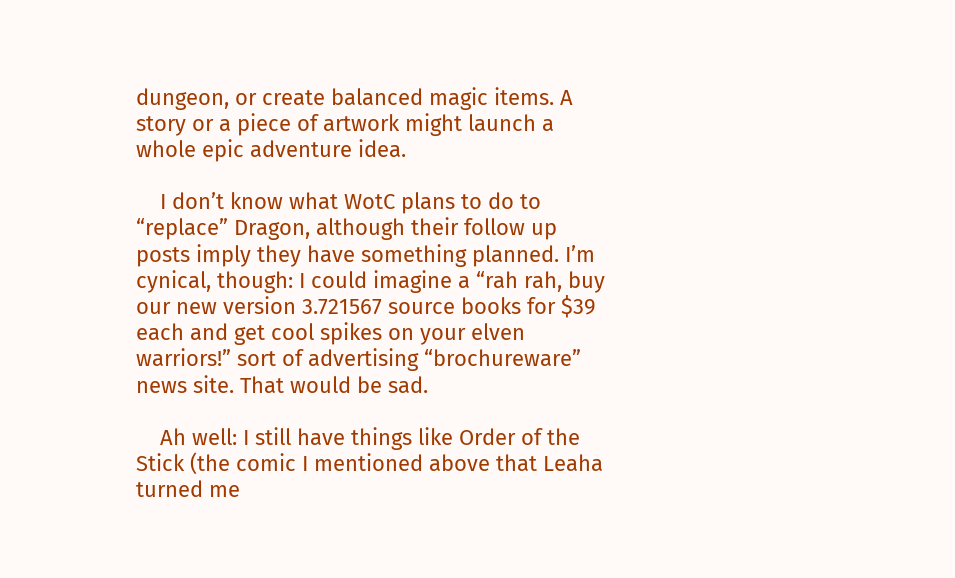dungeon, or create balanced magic items. A story or a piece of artwork might launch a whole epic adventure idea.

    I don’t know what WotC plans to do to “replace” Dragon, although their follow up posts imply they have something planned. I’m cynical, though: I could imagine a “rah rah, buy our new version 3.721567 source books for $39 each and get cool spikes on your elven warriors!” sort of advertising “brochureware” news site. That would be sad.

    Ah well: I still have things like Order of the Stick (the comic I mentioned above that Leaha turned me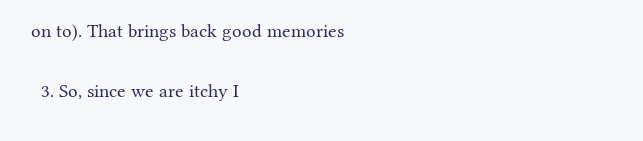on to). That brings back good memories

  3. So, since we are itchy I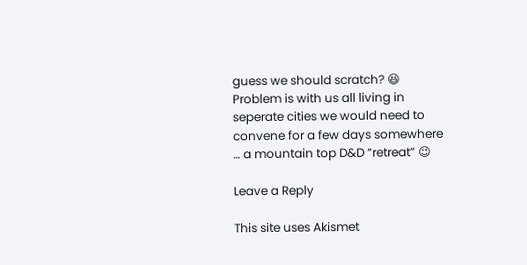guess we should scratch? 😆 Problem is with us all living in seperate cities we would need to convene for a few days somewhere … a mountain top D&D “retreat” 😉

Leave a Reply

This site uses Akismet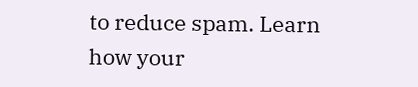to reduce spam. Learn how your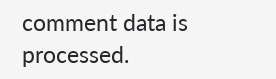comment data is processed.